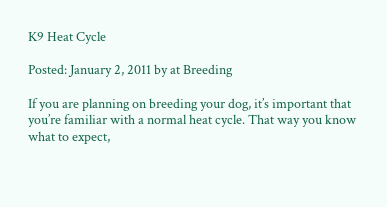K9 Heat Cycle

Posted: January 2, 2011 by at Breeding

If you are planning on breeding your dog, it’s important that you’re familiar with a normal heat cycle. That way you know what to expect,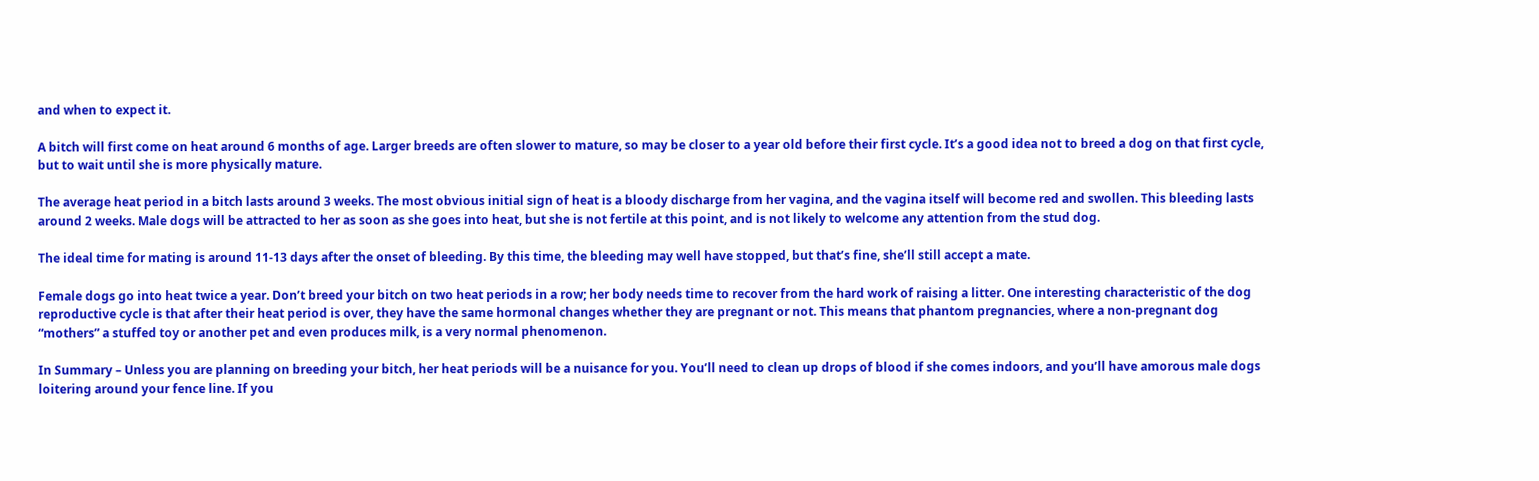and when to expect it.

A bitch will first come on heat around 6 months of age. Larger breeds are often slower to mature, so may be closer to a year old before their first cycle. It’s a good idea not to breed a dog on that first cycle, but to wait until she is more physically mature.

The average heat period in a bitch lasts around 3 weeks. The most obvious initial sign of heat is a bloody discharge from her vagina, and the vagina itself will become red and swollen. This bleeding lasts around 2 weeks. Male dogs will be attracted to her as soon as she goes into heat, but she is not fertile at this point, and is not likely to welcome any attention from the stud dog.

The ideal time for mating is around 11-13 days after the onset of bleeding. By this time, the bleeding may well have stopped, but that’s fine, she’ll still accept a mate.

Female dogs go into heat twice a year. Don’t breed your bitch on two heat periods in a row; her body needs time to recover from the hard work of raising a litter. One interesting characteristic of the dog reproductive cycle is that after their heat period is over, they have the same hormonal changes whether they are pregnant or not. This means that phantom pregnancies, where a non-pregnant dog “mothers” a stuffed toy or another pet and even produces milk, is a very normal phenomenon.

In Summary – Unless you are planning on breeding your bitch, her heat periods will be a nuisance for you. You’ll need to clean up drops of blood if she comes indoors, and you’ll have amorous male dogs loitering around your fence line. If you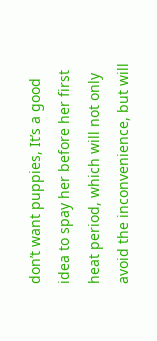don’t want puppies, It’s a good idea to spay her before her first heat period, which will not only avoid the inconvenience, but will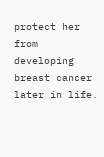protect her from developing breast cancer later in life.